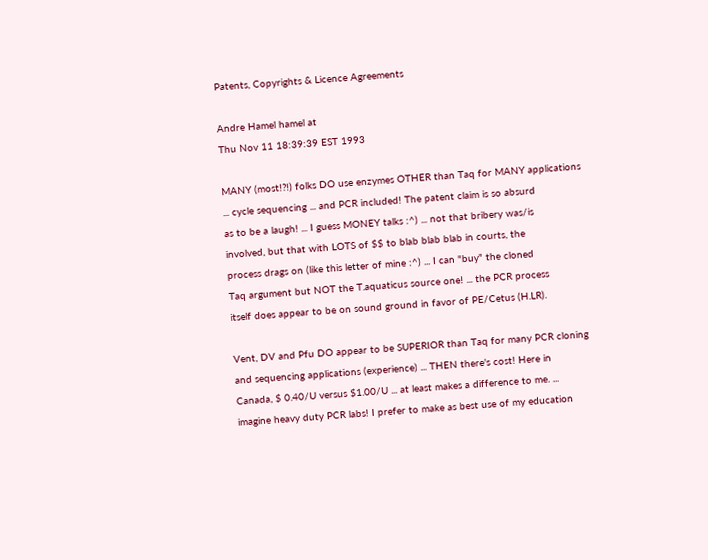Patents, Copyrights & Licence Agreements

Andre Hamel hamel at
Thu Nov 11 18:39:39 EST 1993

MANY (most!?!) folks DO use enzymes OTHER than Taq for MANY applications
... cycle sequencing ... and PCR included! The patent claim is so absurd
as to be a laugh! ... I guess MONEY talks :^) ... not that bribery was/is
involved, but that with LOTS of $$ to blab blab blab in courts, the
process drags on (like this letter of mine :^) ... I can "buy" the cloned
Taq argument but NOT the T.aquaticus source one! ... the PCR process
itself does appear to be on sound ground in favor of PE/Cetus (H.LR).

Vent, DV and Pfu DO appear to be SUPERIOR than Taq for many PCR cloning
and sequencing applications (experience) ... THEN there's cost! Here in
Canada, $ 0.40/U versus $1.00/U ... at least makes a difference to me. ...
imagine heavy duty PCR labs! I prefer to make as best use of my education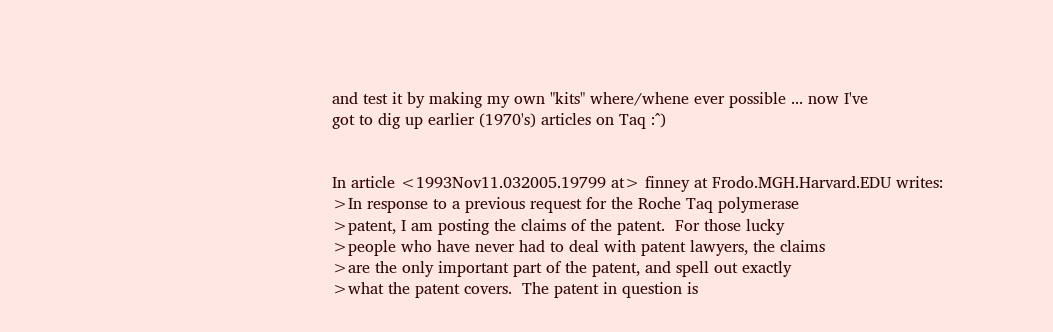and test it by making my own "kits" where/whene ever possible ... now I've
got to dig up earlier (1970's) articles on Taq :^)


In article <1993Nov11.032005.19799 at> finney at Frodo.MGH.Harvard.EDU writes:
>In response to a previous request for the Roche Taq polymerase
>patent, I am posting the claims of the patent.  For those lucky
>people who have never had to deal with patent lawyers, the claims
>are the only important part of the patent, and spell out exactly
>what the patent covers.  The patent in question is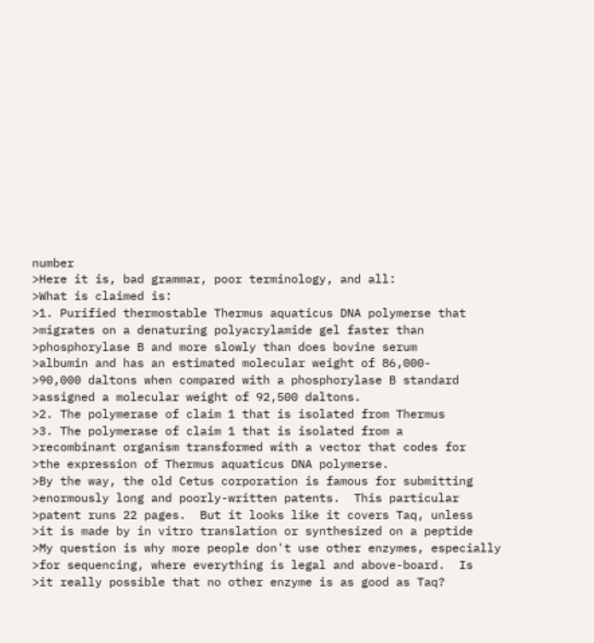number
>Here it is, bad grammar, poor terminology, and all:
>What is claimed is:
>1. Purified thermostable Thermus aquaticus DNA polymerse that
>migrates on a denaturing polyacrylamide gel faster than
>phosphorylase B and more slowly than does bovine serum
>albumin and has an estimated molecular weight of 86,000-
>90,000 daltons when compared with a phosphorylase B standard
>assigned a molecular weight of 92,500 daltons.
>2. The polymerase of claim 1 that is isolated from Thermus
>3. The polymerase of claim 1 that is isolated from a
>recombinant organism transformed with a vector that codes for
>the expression of Thermus aquaticus DNA polymerse.
>By the way, the old Cetus corporation is famous for submitting
>enormously long and poorly-written patents.  This particular
>patent runs 22 pages.  But it looks like it covers Taq, unless
>it is made by in vitro translation or synthesized on a peptide
>My question is why more people don't use other enzymes, especially
>for sequencing, where everything is legal and above-board.  Is
>it really possible that no other enzyme is as good as Taq?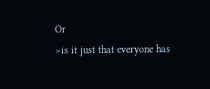Or
>is it just that everyone has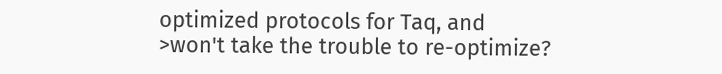optimized protocols for Taq, and
>won't take the trouble to re-optimize?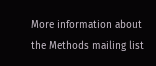More information about the Methods mailing list